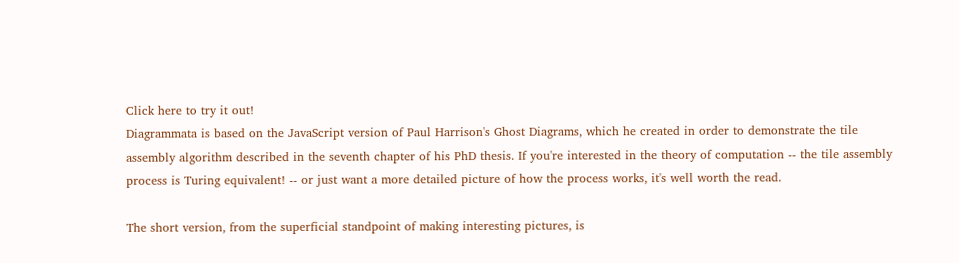Click here to try it out!
Diagrammata is based on the JavaScript version of Paul Harrison's Ghost Diagrams, which he created in order to demonstrate the tile assembly algorithm described in the seventh chapter of his PhD thesis. If you're interested in the theory of computation -- the tile assembly process is Turing equivalent! -- or just want a more detailed picture of how the process works, it's well worth the read.

The short version, from the superficial standpoint of making interesting pictures, is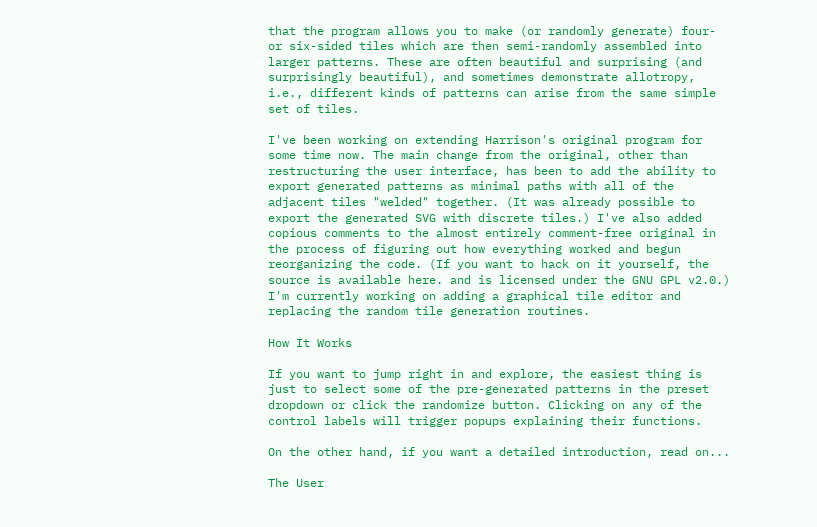that the program allows you to make (or randomly generate) four- or six-sided tiles which are then semi-randomly assembled into larger patterns. These are often beautiful and surprising (and surprisingly beautiful), and sometimes demonstrate allotropy, i.e., different kinds of patterns can arise from the same simple set of tiles.

I've been working on extending Harrison's original program for some time now. The main change from the original, other than restructuring the user interface, has been to add the ability to export generated patterns as minimal paths with all of the adjacent tiles "welded" together. (It was already possible to export the generated SVG with discrete tiles.) I've also added copious comments to the almost entirely comment-free original in the process of figuring out how everything worked and begun reorganizing the code. (If you want to hack on it yourself, the source is available here. and is licensed under the GNU GPL v2.0.) I'm currently working on adding a graphical tile editor and replacing the random tile generation routines.

How It Works

If you want to jump right in and explore, the easiest thing is just to select some of the pre-generated patterns in the preset dropdown or click the randomize button. Clicking on any of the control labels will trigger popups explaining their functions.

On the other hand, if you want a detailed introduction, read on...

The User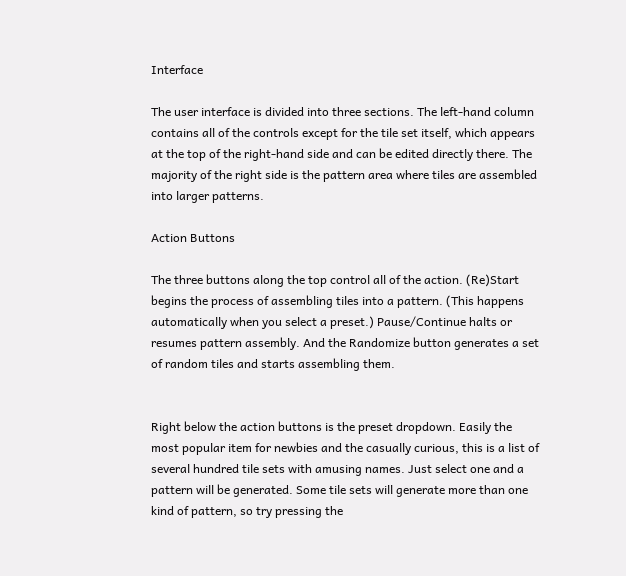Interface

The user interface is divided into three sections. The left-hand column contains all of the controls except for the tile set itself, which appears at the top of the right-hand side and can be edited directly there. The majority of the right side is the pattern area where tiles are assembled into larger patterns.

Action Buttons

The three buttons along the top control all of the action. (Re)Start begins the process of assembling tiles into a pattern. (This happens automatically when you select a preset.) Pause/Continue halts or resumes pattern assembly. And the Randomize button generates a set of random tiles and starts assembling them.


Right below the action buttons is the preset dropdown. Easily the most popular item for newbies and the casually curious, this is a list of several hundred tile sets with amusing names. Just select one and a pattern will be generated. Some tile sets will generate more than one kind of pattern, so try pressing the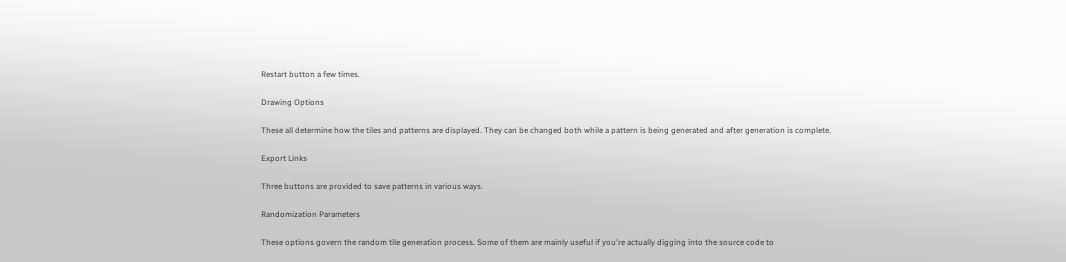Restart button a few times.

Drawing Options

These all determine how the tiles and patterns are displayed. They can be changed both while a pattern is being generated and after generation is complete.

Export Links

Three buttons are provided to save patterns in various ways.

Randomization Parameters

These options govern the random tile generation process. Some of them are mainly useful if you're actually digging into the source code to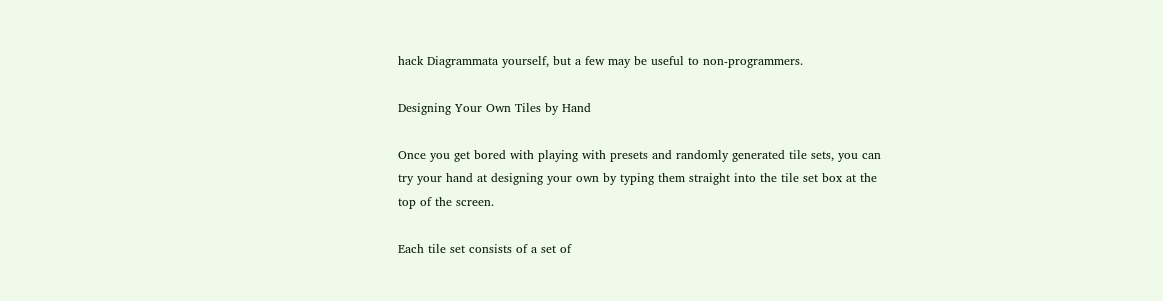hack Diagrammata yourself, but a few may be useful to non-programmers.

Designing Your Own Tiles by Hand

Once you get bored with playing with presets and randomly generated tile sets, you can try your hand at designing your own by typing them straight into the tile set box at the top of the screen.

Each tile set consists of a set of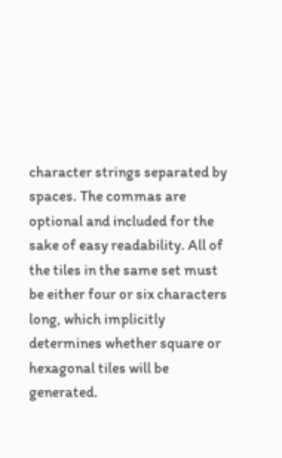character strings separated by spaces. The commas are optional and included for the sake of easy readability. All of the tiles in the same set must be either four or six characters long, which implicitly determines whether square or hexagonal tiles will be generated.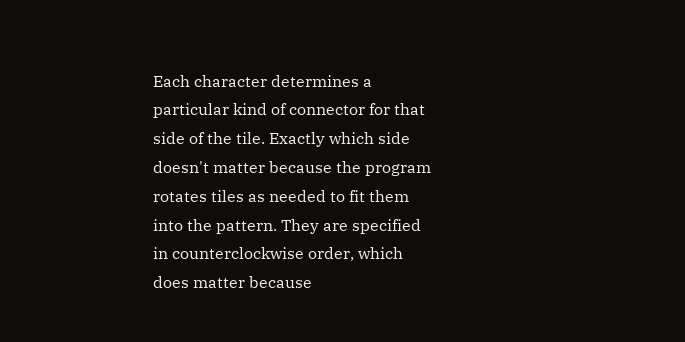Each character determines a particular kind of connector for that side of the tile. Exactly which side doesn't matter because the program rotates tiles as needed to fit them into the pattern. They are specified in counterclockwise order, which does matter because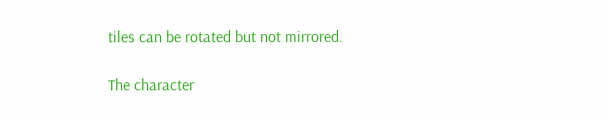tiles can be rotated but not mirrored.

The character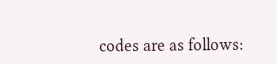codes are as follows: